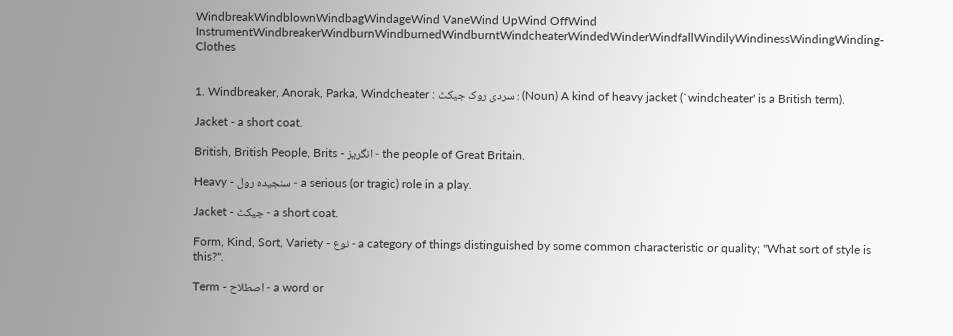WindbreakWindblownWindbagWindageWind VaneWind UpWind OffWind InstrumentWindbreakerWindburnWindburnedWindburntWindcheaterWindedWinderWindfallWindilyWindinessWindingWinding-Clothes


1. Windbreaker, Anorak, Parka, Windcheater : سردی روک جیکٹ : (Noun) A kind of heavy jacket (`windcheater' is a British term).

Jacket - a short coat.

British, British People, Brits - انگریز - the people of Great Britain.

Heavy - سنجیدہ رول - a serious (or tragic) role in a play.

Jacket - جیکٹ - a short coat.

Form, Kind, Sort, Variety - نوع - a category of things distinguished by some common characteristic or quality; "What sort of style is this?".

Term - اصطلاح - a word or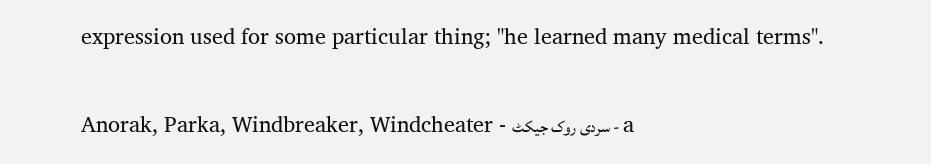expression used for some particular thing; "he learned many medical terms".

Anorak, Parka, Windbreaker, Windcheater - سردی روک جیکٹ - a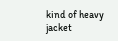kind of heavy jacket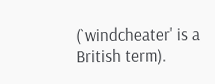(`windcheater' is a British term).